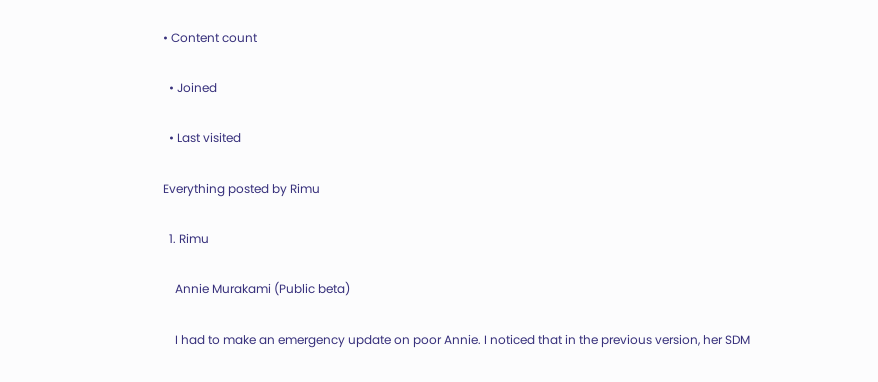• Content count

  • Joined

  • Last visited

Everything posted by Rimu

  1. Rimu

    Annie Murakami (Public beta)

    I had to make an emergency update on poor Annie. I noticed that in the previous version, her SDM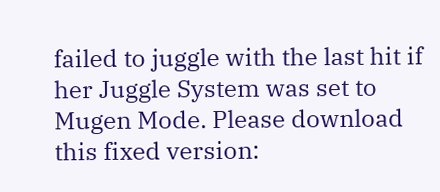failed to juggle with the last hit if her Juggle System was set to Mugen Mode. Please download this fixed version: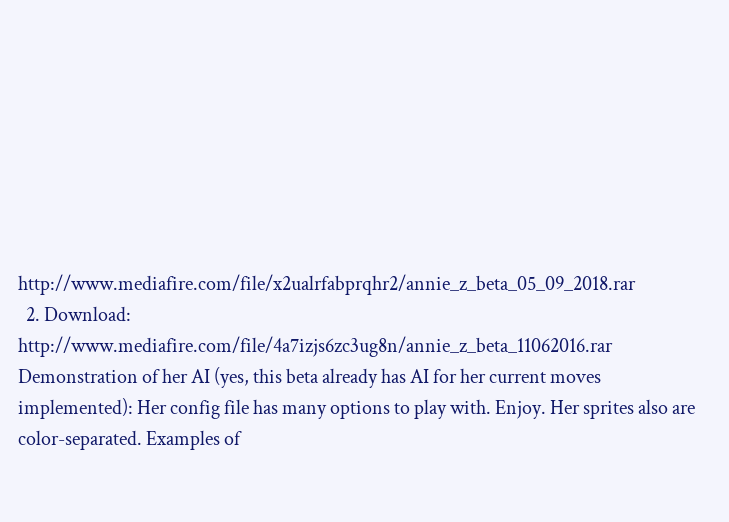http://www.mediafire.com/file/x2ualrfabprqhr2/annie_z_beta_05_09_2018.rar
  2. Download: http://www.mediafire.com/file/4a7izjs6zc3ug8n/annie_z_beta_11062016.rar Demonstration of her AI (yes, this beta already has AI for her current moves implemented): Her config file has many options to play with. Enjoy. Her sprites also are color-separated. Examples of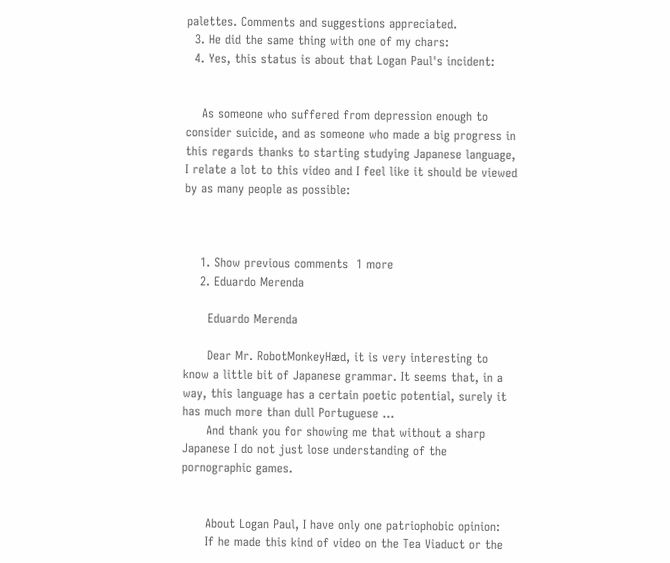palettes. Comments and suggestions appreciated.
  3. He did the same thing with one of my chars:
  4. Yes, this status is about that Logan Paul's incident:


    As someone who suffered from depression enough to consider suicide, and as someone who made a big progress in this regards thanks to starting studying Japanese language, I relate a lot to this video and I feel like it should be viewed by as many people as possible:



    1. Show previous comments  1 more
    2. Eduardo Merenda

      Eduardo Merenda

      Dear Mr. RobotMonkeyHæd, it is very interesting to know a little bit of Japanese grammar. It seems that, in a way, this language has a certain poetic potential, surely it has much more than dull Portuguese ...
      And thank you for showing me that without a sharp Japanese I do not just lose understanding of the pornographic games.


      About Logan Paul, I have only one patriophobic opinion:
      If he made this kind of video on the Tea Viaduct or the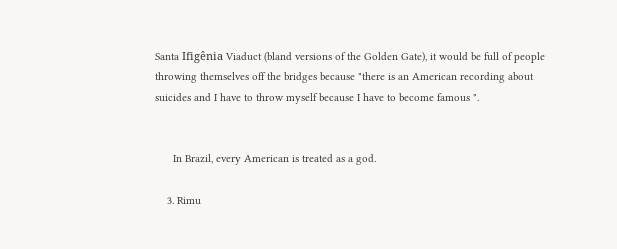Santa Ifigênia Viaduct (bland versions of the Golden Gate), it would be full of people throwing themselves off the bridges because "there is an American recording about suicides and I have to throw myself because I have to become famous ".


      In Brazil, every American is treated as a god.

    3. Rimu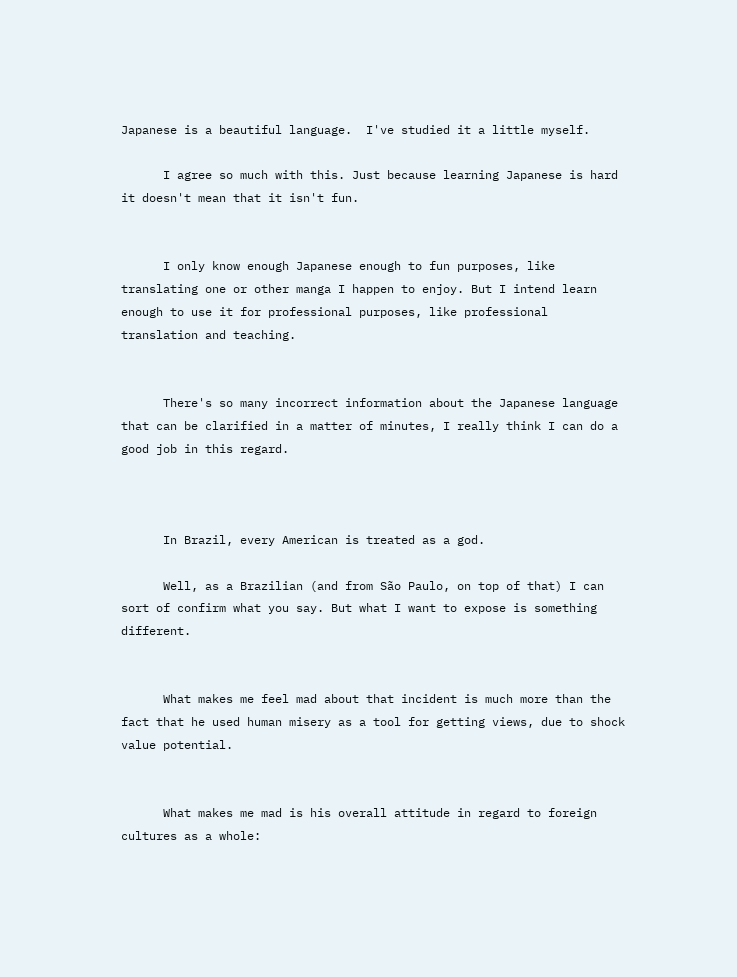Japanese is a beautiful language.  I've studied it a little myself.

      I agree so much with this. Just because learning Japanese is hard it doesn't mean that it isn't fun.


      I only know enough Japanese enough to fun purposes, like translating one or other manga I happen to enjoy. But I intend learn enough to use it for professional purposes, like professional translation and teaching.


      There's so many incorrect information about the Japanese language that can be clarified in a matter of minutes, I really think I can do a good job in this regard.



      In Brazil, every American is treated as a god.

      Well, as a Brazilian (and from São Paulo, on top of that) I can sort of confirm what you say. But what I want to expose is something different.


      What makes me feel mad about that incident is much more than the fact that he used human misery as a tool for getting views, due to shock value potential.


      What makes me mad is his overall attitude in regard to foreign cultures as a whole: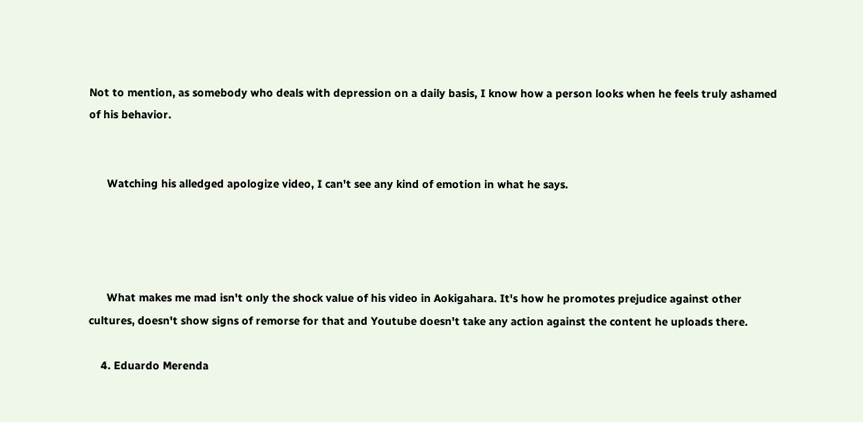Not to mention, as somebody who deals with depression on a daily basis, I know how a person looks when he feels truly ashamed of his behavior.


      Watching his alledged apologize video, I can't see any kind of emotion in what he says.




      What makes me mad isn't only the shock value of his video in Aokigahara. It's how he promotes prejudice against other cultures, doesn't show signs of remorse for that and Youtube doesn't take any action against the content he uploads there.

    4. Eduardo Merenda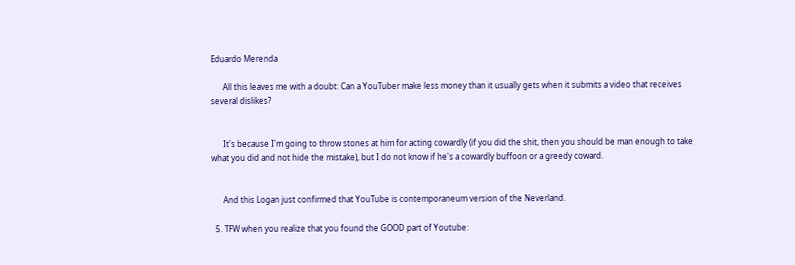Eduardo Merenda

      All this leaves me with a doubt: Can a YouTuber make less money than it usually gets when it submits a video that receives several dislikes?


      It's because I'm going to throw stones at him for acting cowardly (if you did the shit, then you should be man enough to take what you did and not hide the mistake), but I do not know if he's a cowardly buffoon or a greedy coward.


      And this Logan just confirmed that YouTube is contemporaneum version of the Neverland.

  5. TFW when you realize that you found the GOOD part of Youtube: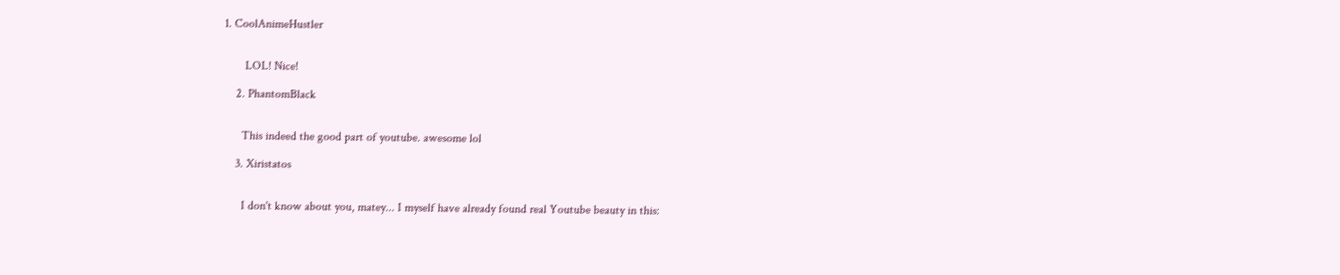1. CoolAnimeHustler


       LOL! Nice!

    2. PhantomBlack


      This indeed the good part of youtube. awesome lol

    3. Xiristatos


      I don't know about you, matey... I myself have already found real Youtube beauty in this: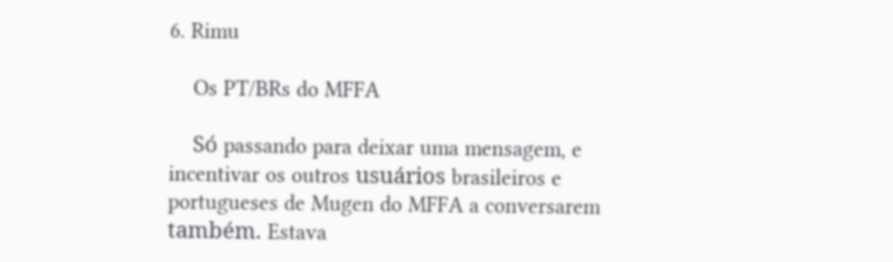6. Rimu

    Os PT/BRs do MFFA

    Só passando para deixar uma mensagem, e incentivar os outros usuários brasileiros e portugueses de Mugen do MFFA a conversarem também. Estava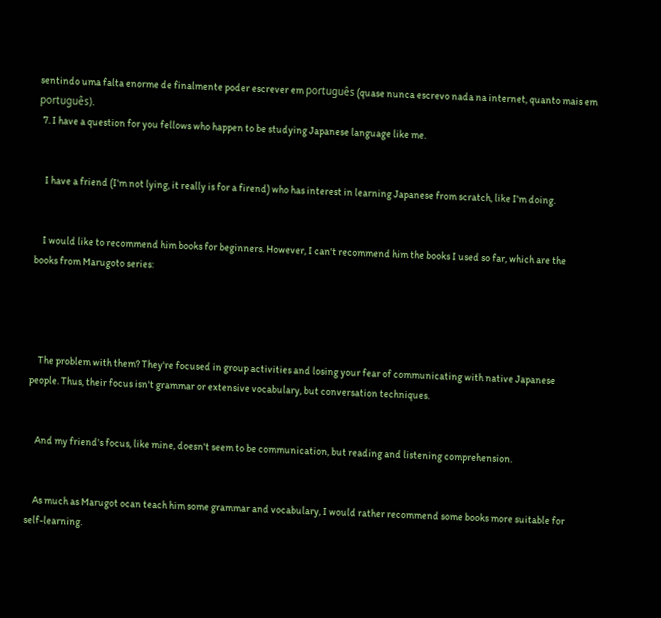sentindo uma falta enorme de finalmente poder escrever em português (quase nunca escrevo nada na internet, quanto mais em português).
  7. I have a question for you fellows who happen to be studying Japanese language like me.


    I have a friend (I'm not lying, it really is for a firend) who has interest in learning Japanese from scratch, like I'm doing.


    I would like to recommend him books for beginners. However, I can't recommend him the books I used so far, which are the books from Marugoto series:




    The problem with them? They're focused in group activities and losing your fear of communicating with native Japanese people. Thus, their focus isn't grammar or extensive vocabulary, but conversation techniques.


    And my friend's focus, like mine, doesn't seem to be communication, but reading and listening comprehension.


    As much as Marugot ocan teach him some grammar and vocabulary, I would rather recommend some books more suitable for self-learning.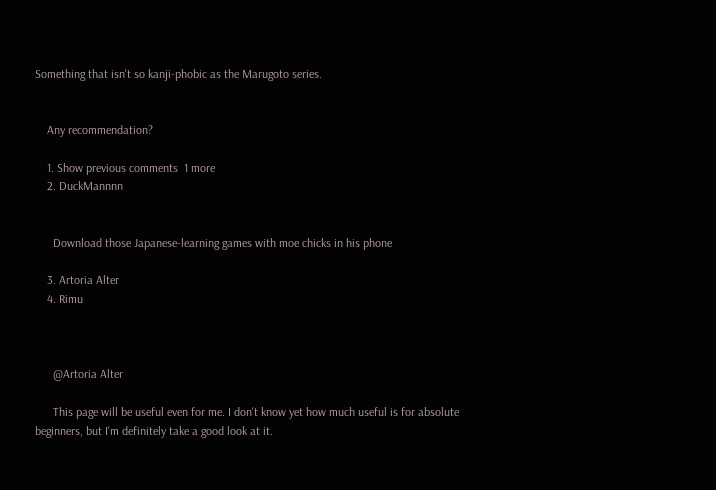Something that isn't so kanji-phobic as the Marugoto series.


    Any recommendation?

    1. Show previous comments  1 more
    2. DuckMannnn


      Download those Japanese-learning games with moe chicks in his phone

    3. Artoria Alter
    4. Rimu



      @Artoria Alter

      This page will be useful even for me. I don't know yet how much useful is for absolute beginners, but I'm definitely take a good look at it.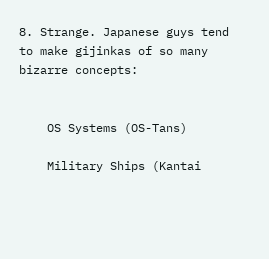8. Strange. Japanese guys tend to make gijinkas of so many bizarre concepts:


    OS Systems (OS-Tans)

    Military Ships (Kantai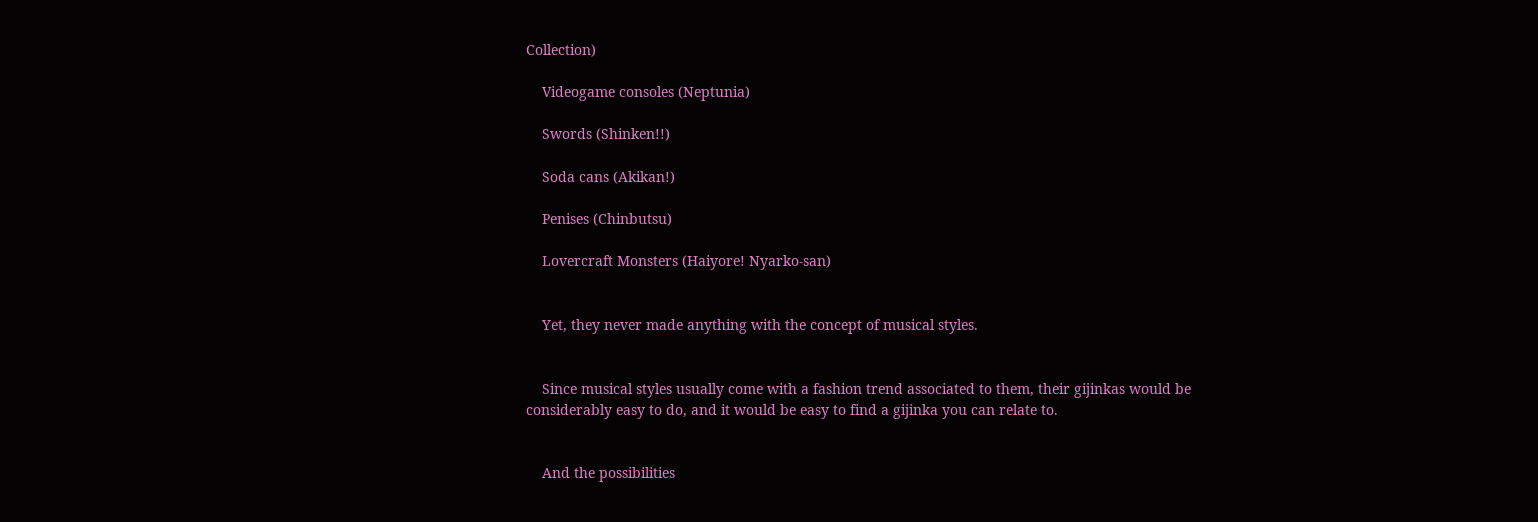Collection)

    Videogame consoles (Neptunia)

    Swords (Shinken!!)

    Soda cans (Akikan!)

    Penises (Chinbutsu)

    Lovercraft Monsters (Haiyore! Nyarko-san)


    Yet, they never made anything with the concept of musical styles.


    Since musical styles usually come with a fashion trend associated to them, their gijinkas would be considerably easy to do, and it would be easy to find a gijinka you can relate to.


    And the possibilities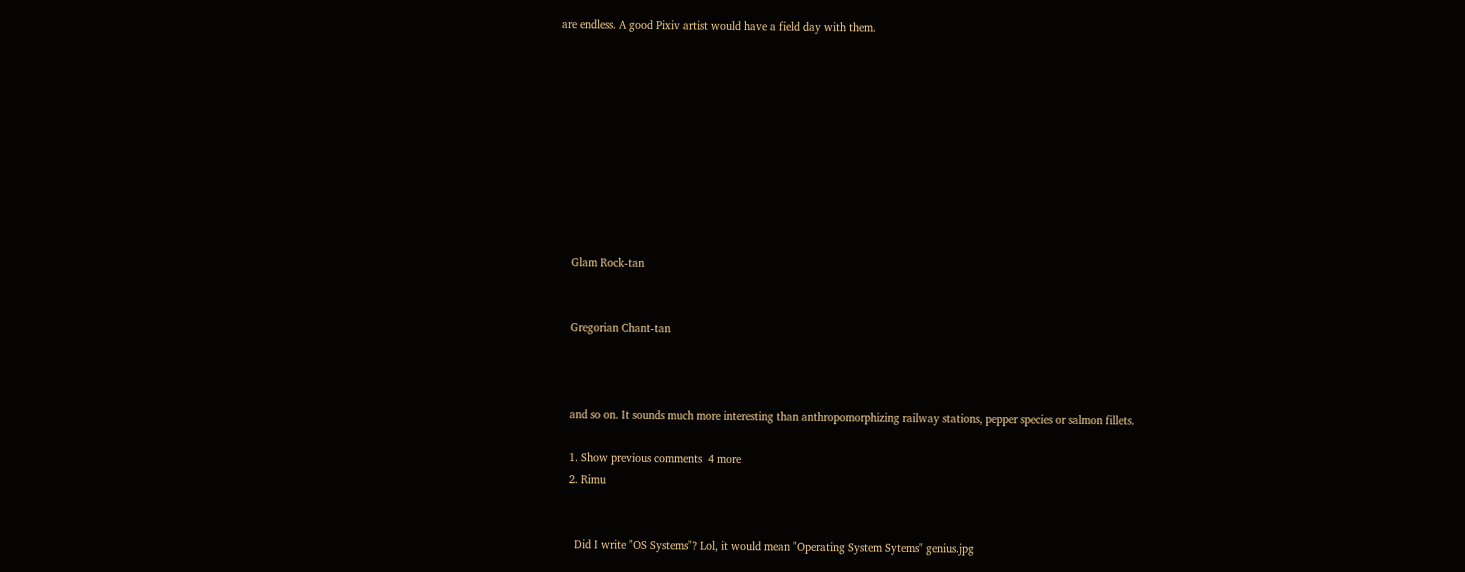are endless. A good Pixiv artist would have a field day with them.










    Glam Rock-tan


    Gregorian Chant-tan



    and so on. It sounds much more interesting than anthropomorphizing railway stations, pepper species or salmon fillets.

    1. Show previous comments  4 more
    2. Rimu


      Did I write "OS Systems"? Lol, it would mean "Operating System Sytems" genius.jpg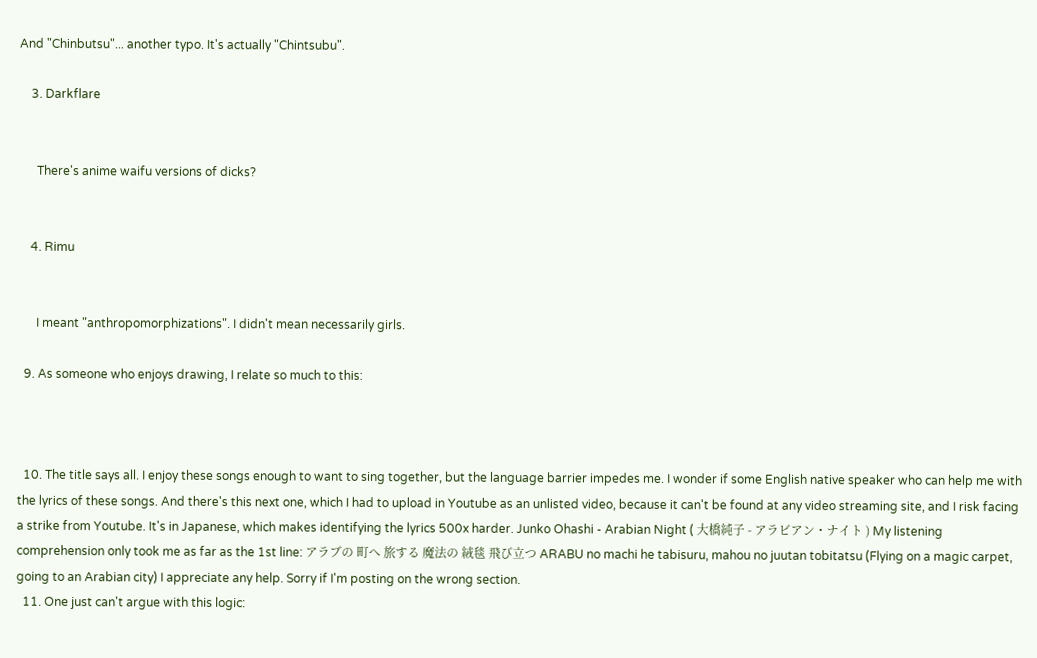And "Chinbutsu"... another typo. It's actually "Chintsubu".

    3. Darkflare


      There's anime waifu versions of dicks?


    4. Rimu


      I meant "anthropomorphizations". I didn't mean necessarily girls.

  9. As someone who enjoys drawing, I relate so much to this:



  10. The title says all. I enjoy these songs enough to want to sing together, but the language barrier impedes me. I wonder if some English native speaker who can help me with the lyrics of these songs. And there's this next one, which I had to upload in Youtube as an unlisted video, because it can't be found at any video streaming site, and I risk facing a strike from Youtube. It's in Japanese, which makes identifying the lyrics 500x harder. Junko Ohashi - Arabian Night ( 大橋純子 - アラビアン・ナイト ) My listening comprehension only took me as far as the 1st line: アラブの 町へ 旅する 魔法の 絨毯 飛び立つ ARABU no machi he tabisuru, mahou no juutan tobitatsu (Flying on a magic carpet, going to an Arabian city) I appreciate any help. Sorry if I'm posting on the wrong section.
  11. One just can't argue with this logic: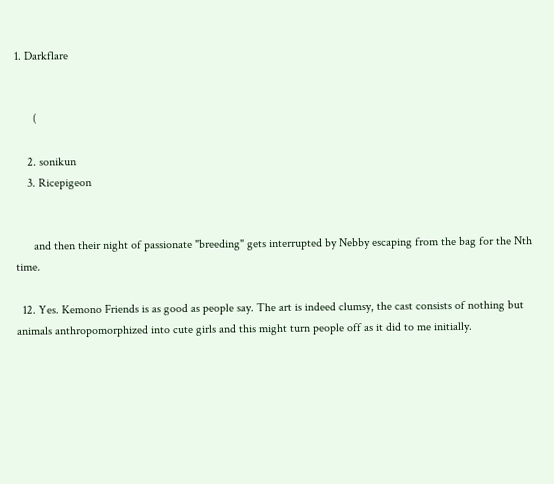1. Darkflare


      (

    2. sonikun
    3. Ricepigeon


      and then their night of passionate "breeding" gets interrupted by Nebby escaping from the bag for the Nth time.

  12. Yes. Kemono Friends is as good as people say. The art is indeed clumsy, the cast consists of nothing but animals anthropomorphized into cute girls and this might turn people off as it did to me initially.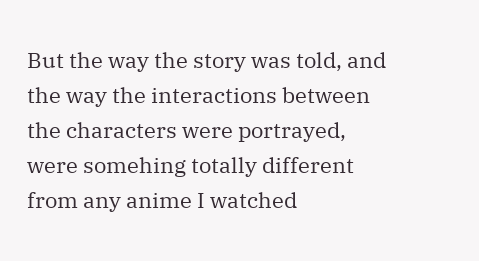But the way the story was told, and the way the interactions between the characters were portrayed, were somehing totally different from any anime I watched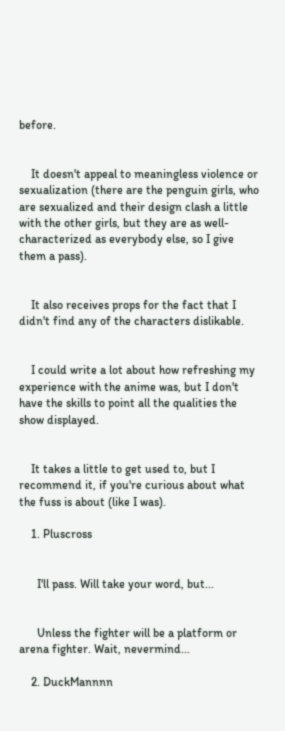before.


    It doesn't appeal to meaningless violence or  sexualization (there are the penguin girls, who are sexualized and their design clash a little with the other girls, but they are as well-characterized as everybody else, so I give them a pass).


    It also receives props for the fact that I didn't find any of the characters dislikable.


    I could write a lot about how refreshing my experience with the anime was, but I don't have the skills to point all the qualities the show displayed.


    It takes a little to get used to, but I recommend it, if you're curious about what the fuss is about (like I was).

    1. Pluscross


      I'll pass. Will take your word, but...


      Unless the fighter will be a platform or arena fighter. Wait, nevermind...

    2. DuckMannnn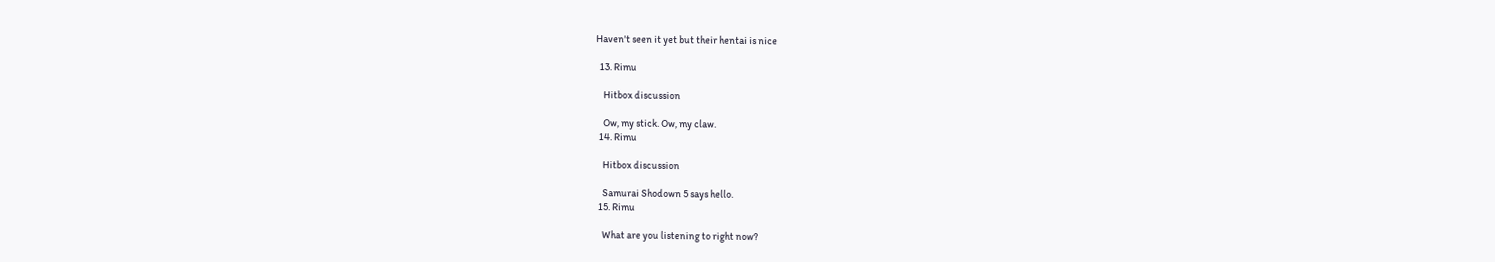Haven't seen it yet but their hentai is nice

  13. Rimu

    Hitbox discussion

    Ow, my stick. Ow, my claw.
  14. Rimu

    Hitbox discussion

    Samurai Shodown 5 says hello.
  15. Rimu

    What are you listening to right now?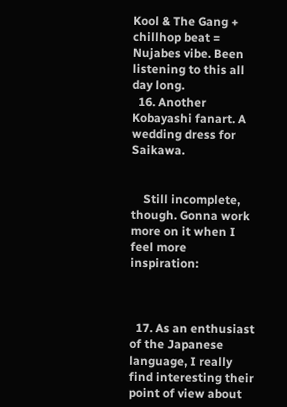Kool & The Gang + chillhop beat = Nujabes vibe. Been listening to this all day long.
  16. Another Kobayashi fanart. A wedding dress for Saikawa.


    Still incomplete, though. Gonna work more on it when I feel more inspiration:



  17. As an enthusiast of the Japanese language, I really find interesting their point of view about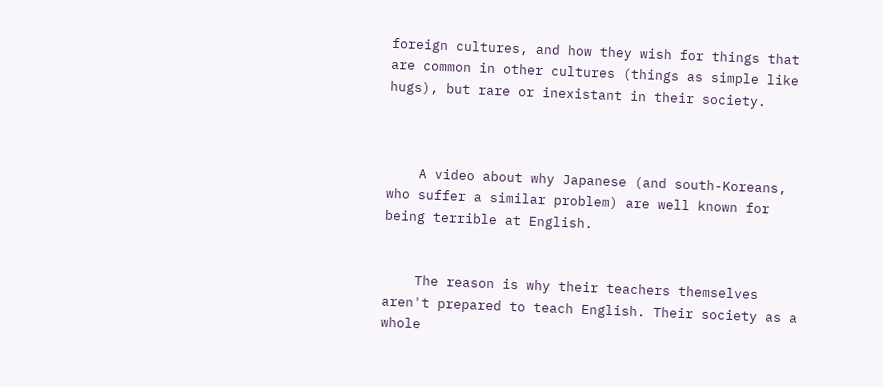foreign cultures, and how they wish for things that are common in other cultures (things as simple like hugs), but rare or inexistant in their society.



    A video about why Japanese (and south-Koreans, who suffer a similar problem) are well known for being terrible at English.


    The reason is why their teachers themselves aren't prepared to teach English. Their society as a whole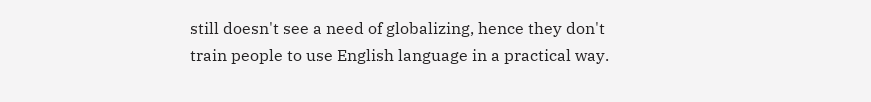still doesn't see a need of globalizing, hence they don't train people to use English language in a practical way.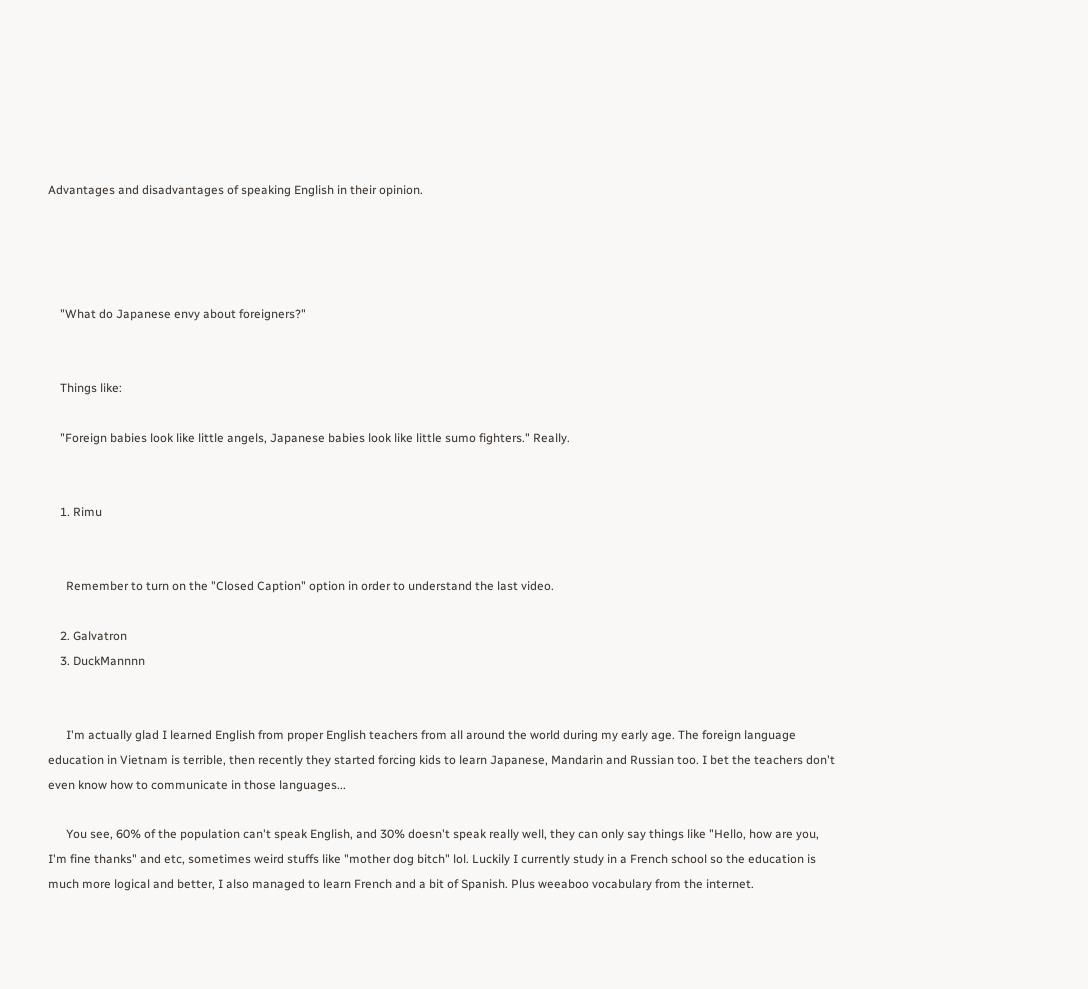Advantages and disadvantages of speaking English in their opinion.




    "What do Japanese envy about foreigners?"


    Things like:

    "Foreign babies look like little angels, Japanese babies look like little sumo fighters." Really.


    1. Rimu


      Remember to turn on the "Closed Caption" option in order to understand the last video.

    2. Galvatron
    3. DuckMannnn


      I'm actually glad I learned English from proper English teachers from all around the world during my early age. The foreign language education in Vietnam is terrible, then recently they started forcing kids to learn Japanese, Mandarin and Russian too. I bet the teachers don't even know how to communicate in those languages...

      You see, 60% of the population can't speak English, and 30% doesn't speak really well, they can only say things like "Hello, how are you, I'm fine thanks" and etc, sometimes weird stuffs like "mother dog bitch" lol. Luckily I currently study in a French school so the education is much more logical and better, I also managed to learn French and a bit of Spanish. Plus weeaboo vocabulary from the internet.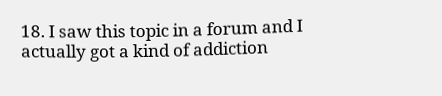18. I saw this topic in a forum and I actually got a kind of addiction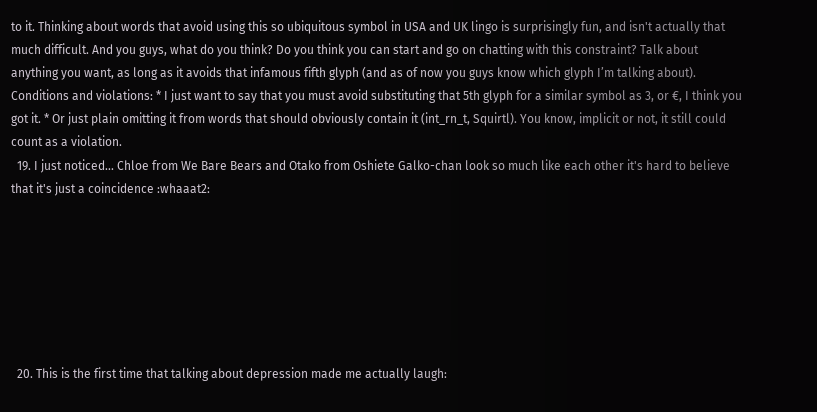to it. Thinking about words that avoid using this so ubiquitous symbol in USA and UK lingo is surprisingly fun, and isn't actually that much difficult. And you guys, what do you think? Do you think you can start and go on chatting with this constraint? Talk about anything you want, as long as it avoids that infamous fifth glyph (and as of now you guys know which glyph I’m talking about). Conditions and violations: * I just want to say that you must avoid substituting that 5th glyph for a similar symbol as 3, or €, I think you got it. * Or just plain omitting it from words that should obviously contain it (int_rn_t, Squirtl). You know, implicit or not, it still could count as a violation.
  19. I just noticed... Chloe from We Bare Bears and Otako from Oshiete Galko-chan look so much like each other it's hard to believe that it's just a coincidence :whaaat2:







  20. This is the first time that talking about depression made me actually laugh: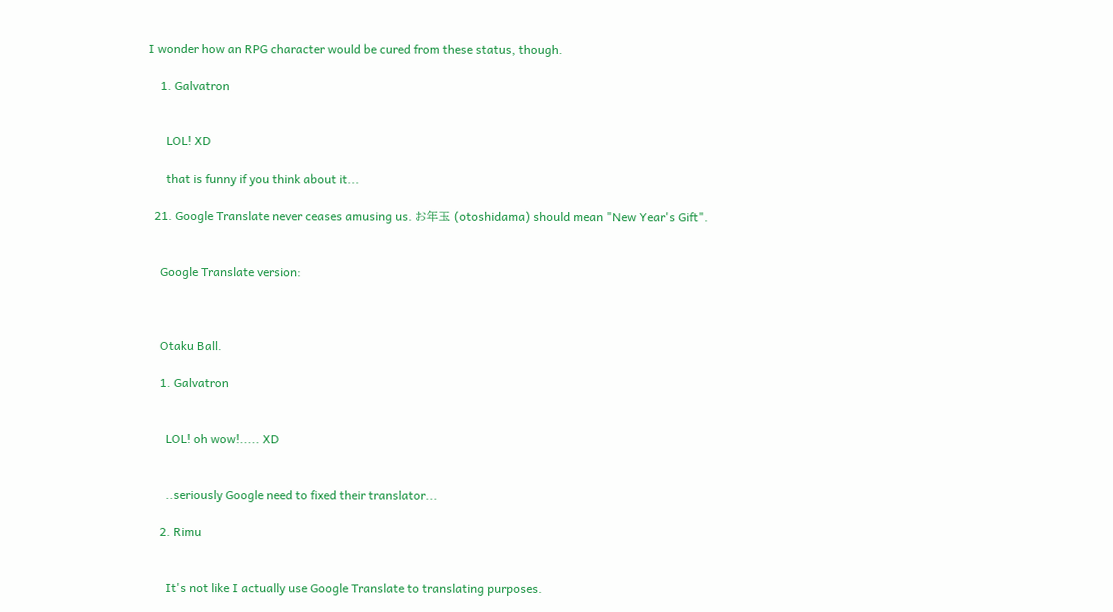I wonder how an RPG character would be cured from these status, though.

    1. Galvatron


      LOL! XD

      that is funny if you think about it...

  21. Google Translate never ceases amusing us. お年玉 (otoshidama) should mean "New Year's Gift".


    Google Translate version:



    Otaku Ball.

    1. Galvatron


      LOL! oh wow!..... XD


      ..seriously Google need to fixed their translator...

    2. Rimu


      It's not like I actually use Google Translate to translating purposes.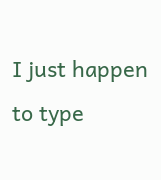I just happen to type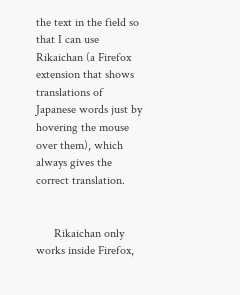the text in the field so that I can use Rikaichan (a Firefox extension that shows translations of Japanese words just by hovering the mouse over them), which always gives the correct translation.


      Rikaichan only works inside Firefox,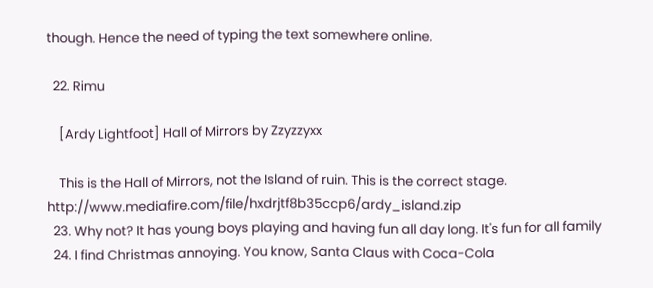though. Hence the need of typing the text somewhere online.

  22. Rimu

    [Ardy Lightfoot] Hall of Mirrors by Zzyzzyxx

    This is the Hall of Mirrors, not the Island of ruin. This is the correct stage. http://www.mediafire.com/file/hxdrjtf8b35ccp6/ardy_island.zip
  23. Why not? It has young boys playing and having fun all day long. It's fun for all family
  24. I find Christmas annoying. You know, Santa Claus with Coca-Cola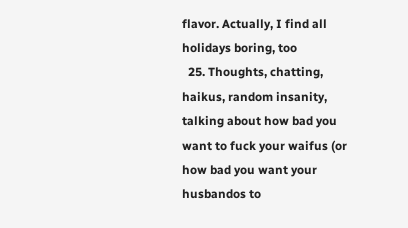flavor. Actually, I find all holidays boring, too
  25. Thoughts, chatting, haikus, random insanity, talking about how bad you want to fuck your waifus (or how bad you want your husbandos to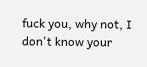fuck you, why not, I don't know your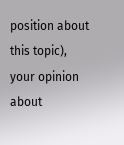position about this topic), your opinion about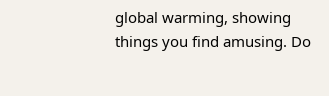global warming, showing things you find amusing. Do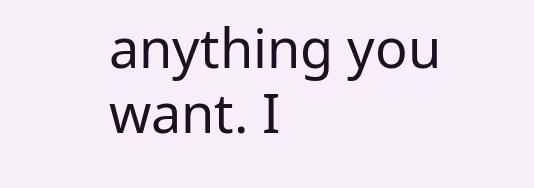anything you want. I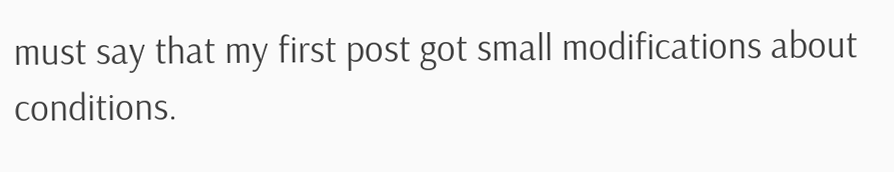must say that my first post got small modifications about conditions.